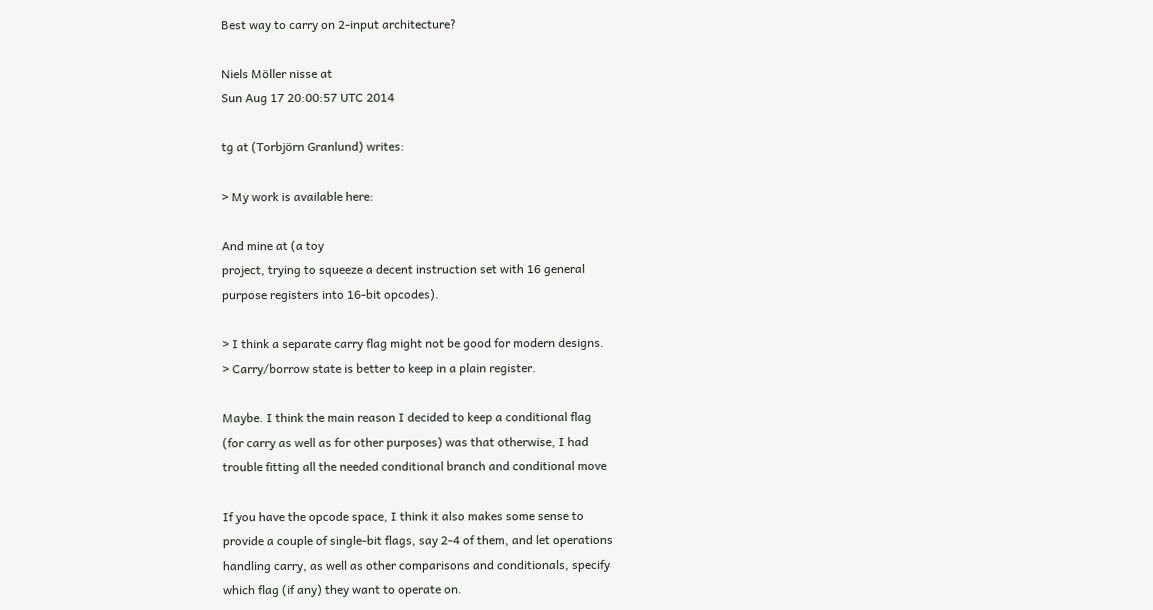Best way to carry on 2-input architecture?

Niels Möller nisse at
Sun Aug 17 20:00:57 UTC 2014

tg at (Torbjörn Granlund) writes:

> My work is available here:

And mine at (a toy
project, trying to squeeze a decent instruction set with 16 general
purpose registers into 16-bit opcodes).

> I think a separate carry flag might not be good for modern designs.
> Carry/borrow state is better to keep in a plain register.

Maybe. I think the main reason I decided to keep a conditional flag
(for carry as well as for other purposes) was that otherwise, I had
trouble fitting all the needed conditional branch and conditional move

If you have the opcode space, I think it also makes some sense to
provide a couple of single-bit flags, say 2-4 of them, and let operations
handling carry, as well as other comparisons and conditionals, specify
which flag (if any) they want to operate on.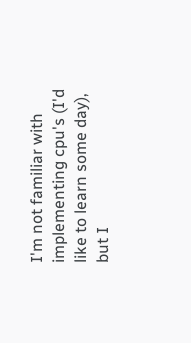I'm not familiar with implementing cpu's (I'd like to learn some day),
but I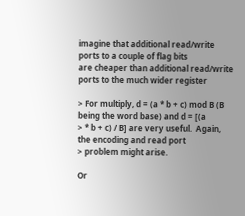imagine that additional read/write ports to a couple of flag bits
are cheaper than additional read/write ports to the much wider register

> For multiply, d = (a * b + c) mod B (B being the word base) and d = [(a
> * b + c) / B] are very useful.  Again, the encoding and read port
> problem might arise.

Or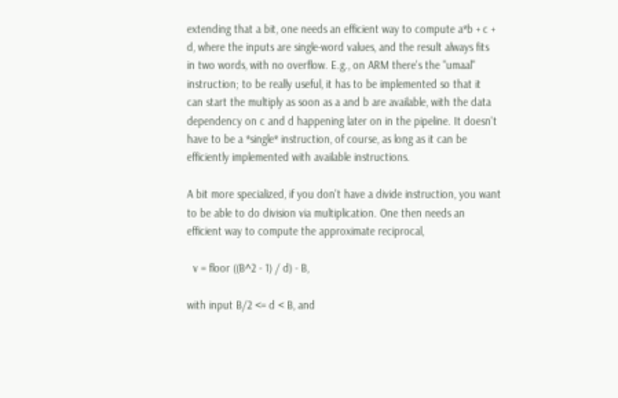extending that a bit, one needs an efficient way to compute a*b + c +
d, where the inputs are single-word values, and the result always fits
in two words, with no overflow. E.g., on ARM there's the "umaal"
instruction; to be really useful, it has to be implemented so that it
can start the multiply as soon as a and b are available, with the data
dependency on c and d happening later on in the pipeline. It doesn't
have to be a *single* instruction, of course, as long as it can be
efficiently implemented with available instructions.

A bit more specialized, if you don't have a divide instruction, you want
to be able to do division via multiplication. One then needs an
efficient way to compute the approximate reciprocal,

  v = floor ((B^2 - 1) / d) - B,

with input B/2 <= d < B, and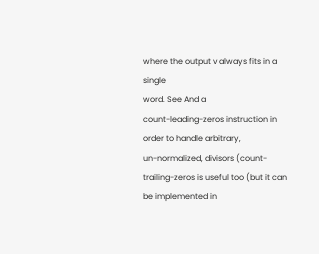where the output v always fits in a single
word. See And a
count-leading-zeros instruction in order to handle arbitrary,
un-normalized, divisors (count-trailing-zeros is useful too (but it can
be implemented in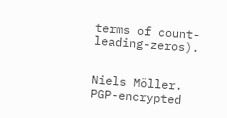terms of count-leading-zeros).


Niels Möller. PGP-encrypted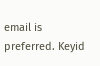email is preferred. Keyid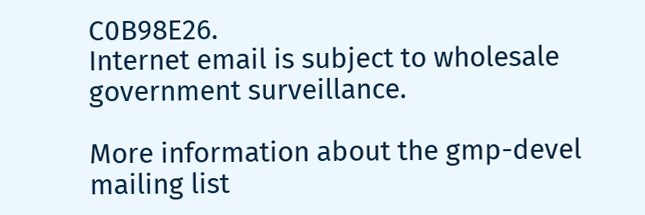C0B98E26.
Internet email is subject to wholesale government surveillance.

More information about the gmp-devel mailing list